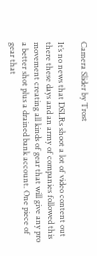Camera Slider by Trost

It’s no news that DSLRs shoot a lot of video content out there these days and an army of companies followed this movement creating all kinds of gear that will give any pro a better shot plus a drained bank account. One piece of gear that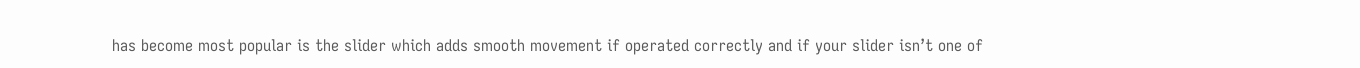has become most popular is the slider which adds smooth movement if operated correctly and if your slider isn’t one of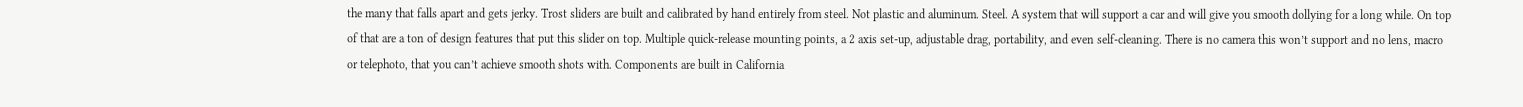the many that falls apart and gets jerky. Trost sliders are built and calibrated by hand entirely from steel. Not plastic and aluminum. Steel. A system that will support a car and will give you smooth dollying for a long while. On top of that are a ton of design features that put this slider on top. Multiple quick-release mounting points, a 2 axis set-up, adjustable drag, portability, and even self-cleaning. There is no camera this won’t support and no lens, macro or telephoto, that you can’t achieve smooth shots with. Components are built in California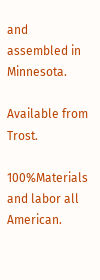and assembled in Minnesota.

Available from Trost.

100%Materials and labor all American.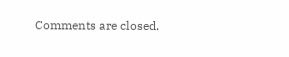Comments are closed.